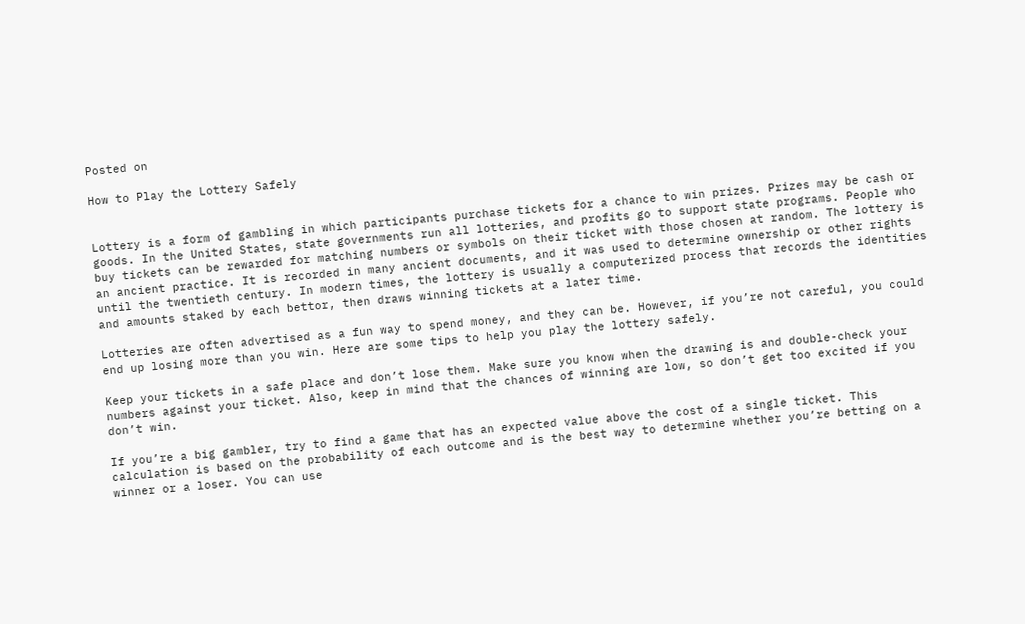Posted on

How to Play the Lottery Safely


Lottery is a form of gambling in which participants purchase tickets for a chance to win prizes. Prizes may be cash or goods. In the United States, state governments run all lotteries, and profits go to support state programs. People who buy tickets can be rewarded for matching numbers or symbols on their ticket with those chosen at random. The lottery is an ancient practice. It is recorded in many ancient documents, and it was used to determine ownership or other rights until the twentieth century. In modern times, the lottery is usually a computerized process that records the identities and amounts staked by each bettor, then draws winning tickets at a later time.

Lotteries are often advertised as a fun way to spend money, and they can be. However, if you’re not careful, you could end up losing more than you win. Here are some tips to help you play the lottery safely.

Keep your tickets in a safe place and don’t lose them. Make sure you know when the drawing is and double-check your numbers against your ticket. Also, keep in mind that the chances of winning are low, so don’t get too excited if you don’t win.

If you’re a big gambler, try to find a game that has an expected value above the cost of a single ticket. This calculation is based on the probability of each outcome and is the best way to determine whether you’re betting on a winner or a loser. You can use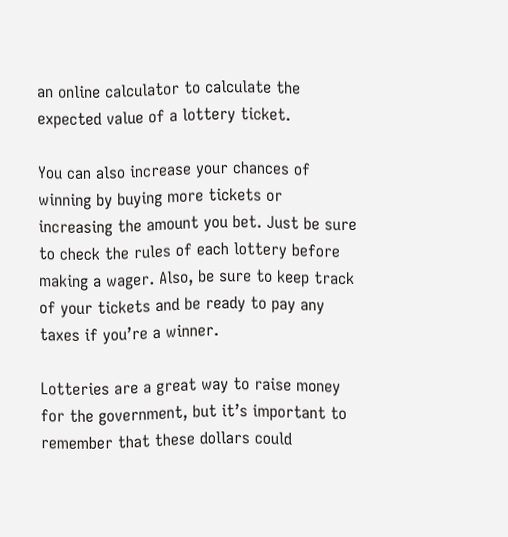an online calculator to calculate the expected value of a lottery ticket.

You can also increase your chances of winning by buying more tickets or increasing the amount you bet. Just be sure to check the rules of each lottery before making a wager. Also, be sure to keep track of your tickets and be ready to pay any taxes if you’re a winner.

Lotteries are a great way to raise money for the government, but it’s important to remember that these dollars could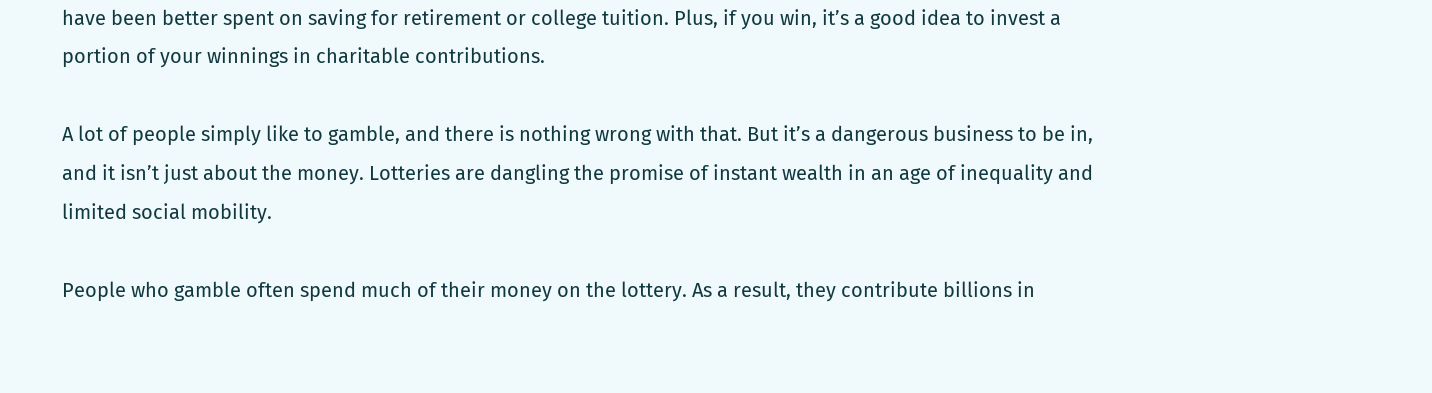have been better spent on saving for retirement or college tuition. Plus, if you win, it’s a good idea to invest a portion of your winnings in charitable contributions.

A lot of people simply like to gamble, and there is nothing wrong with that. But it’s a dangerous business to be in, and it isn’t just about the money. Lotteries are dangling the promise of instant wealth in an age of inequality and limited social mobility.

People who gamble often spend much of their money on the lottery. As a result, they contribute billions in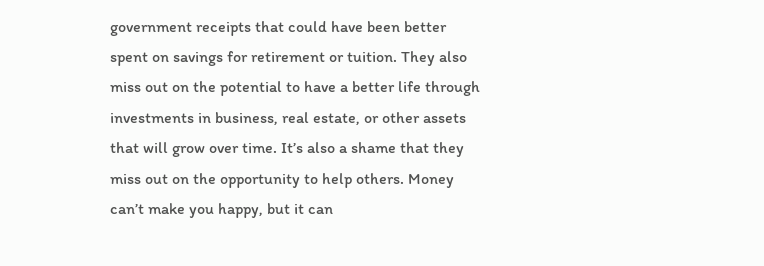government receipts that could have been better spent on savings for retirement or tuition. They also miss out on the potential to have a better life through investments in business, real estate, or other assets that will grow over time. It’s also a shame that they miss out on the opportunity to help others. Money can’t make you happy, but it can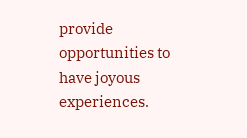provide opportunities to have joyous experiences.